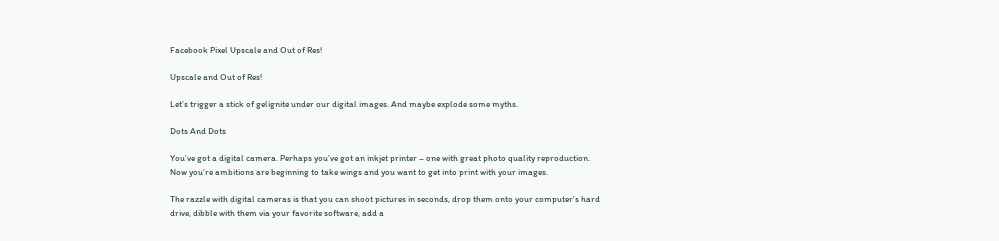Facebook Pixel Upscale and Out of Res!

Upscale and Out of Res!

Let’s trigger a stick of gelignite under our digital images. And maybe explode some myths.

Dots And Dots

You’ve got a digital camera. Perhaps you’ve got an inkjet printer – one with great photo quality reproduction. Now you’re ambitions are beginning to take wings and you want to get into print with your images.

The razzle with digital cameras is that you can shoot pictures in seconds, drop them onto your computer’s hard drive, dibble with them via your favorite software, add a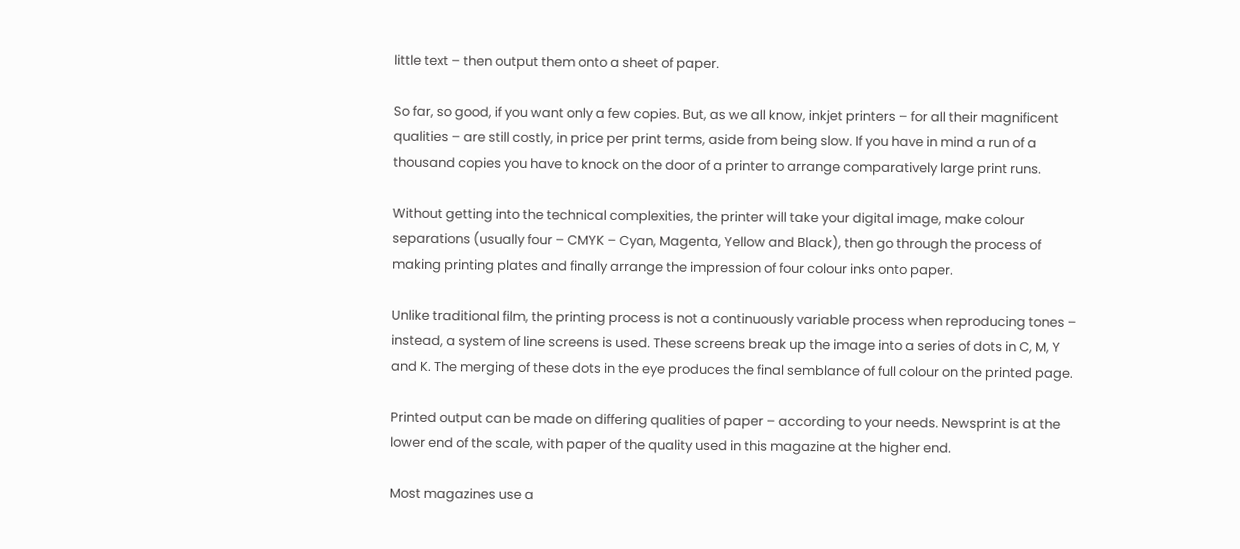little text – then output them onto a sheet of paper.

So far, so good, if you want only a few copies. But, as we all know, inkjet printers – for all their magnificent qualities – are still costly, in price per print terms, aside from being slow. If you have in mind a run of a thousand copies you have to knock on the door of a printer to arrange comparatively large print runs.

Without getting into the technical complexities, the printer will take your digital image, make colour separations (usually four – CMYK – Cyan, Magenta, Yellow and Black), then go through the process of making printing plates and finally arrange the impression of four colour inks onto paper.

Unlike traditional film, the printing process is not a continuously variable process when reproducing tones – instead, a system of line screens is used. These screens break up the image into a series of dots in C, M, Y and K. The merging of these dots in the eye produces the final semblance of full colour on the printed page.

Printed output can be made on differing qualities of paper – according to your needs. Newsprint is at the lower end of the scale, with paper of the quality used in this magazine at the higher end.

Most magazines use a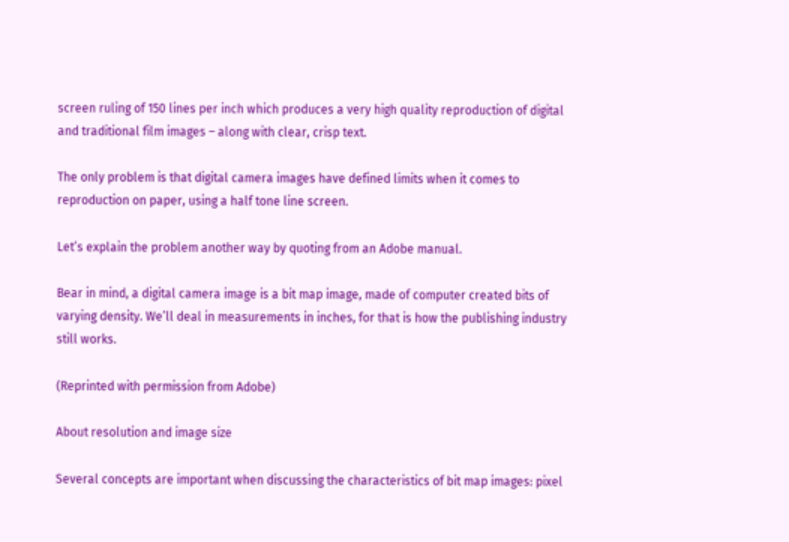screen ruling of 150 lines per inch which produces a very high quality reproduction of digital and traditional film images – along with clear, crisp text.

The only problem is that digital camera images have defined limits when it comes to reproduction on paper, using a half tone line screen.

Let’s explain the problem another way by quoting from an Adobe manual.

Bear in mind, a digital camera image is a bit map image, made of computer created bits of varying density. We’ll deal in measurements in inches, for that is how the publishing industry still works.

(Reprinted with permission from Adobe)

About resolution and image size

Several concepts are important when discussing the characteristics of bit map images: pixel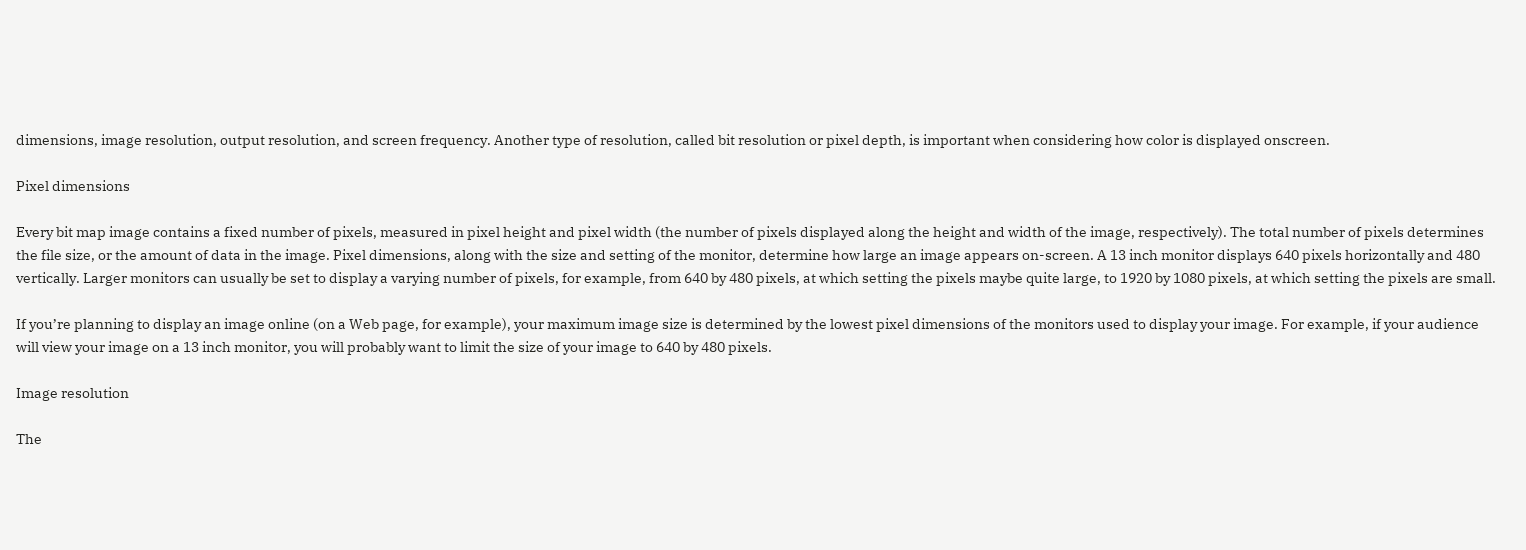dimensions, image resolution, output resolution, and screen frequency. Another type of resolution, called bit resolution or pixel depth, is important when considering how color is displayed onscreen.

Pixel dimensions

Every bit map image contains a fixed number of pixels, measured in pixel height and pixel width (the number of pixels displayed along the height and width of the image, respectively). The total number of pixels determines the file size, or the amount of data in the image. Pixel dimensions, along with the size and setting of the monitor, determine how large an image appears on-screen. A 13 inch monitor displays 640 pixels horizontally and 480 vertically. Larger monitors can usually be set to display a varying number of pixels, for example, from 640 by 480 pixels, at which setting the pixels maybe quite large, to 1920 by 1080 pixels, at which setting the pixels are small.

If you’re planning to display an image online (on a Web page, for example), your maximum image size is determined by the lowest pixel dimensions of the monitors used to display your image. For example, if your audience will view your image on a 13 inch monitor, you will probably want to limit the size of your image to 640 by 480 pixels.

Image resolution

The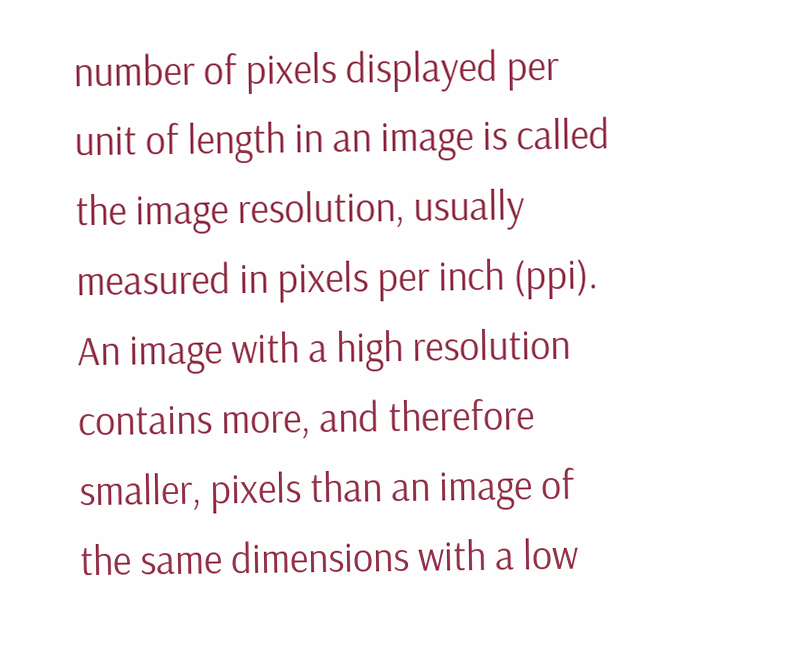number of pixels displayed per unit of length in an image is called the image resolution, usually measured in pixels per inch (ppi). An image with a high resolution contains more, and therefore smaller, pixels than an image of the same dimensions with a low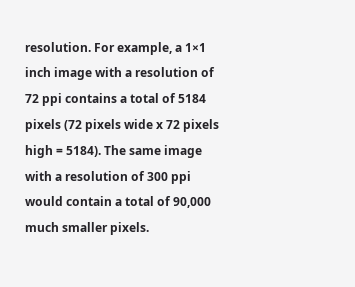resolution. For example, a 1×1 inch image with a resolution of 72 ppi contains a total of 5184 pixels (72 pixels wide x 72 pixels high = 5184). The same image with a resolution of 300 ppi would contain a total of 90,000 much smaller pixels.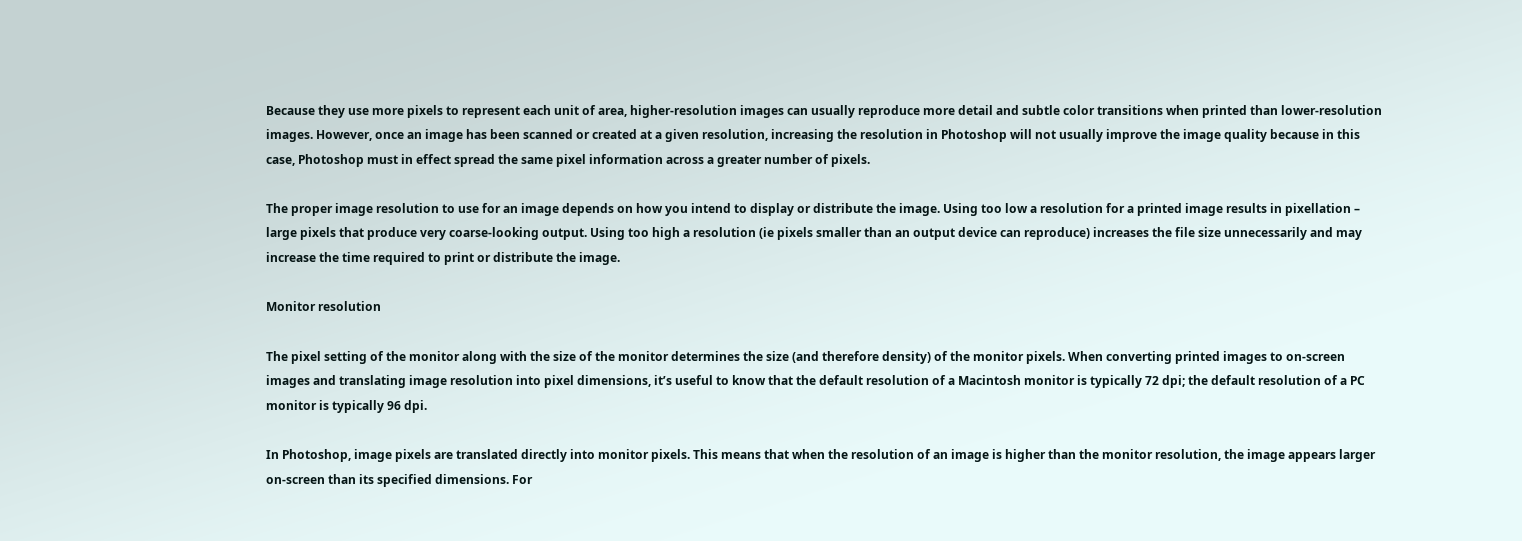Because they use more pixels to represent each unit of area, higher-resolution images can usually reproduce more detail and subtle color transitions when printed than lower-resolution images. However, once an image has been scanned or created at a given resolution, increasing the resolution in Photoshop will not usually improve the image quality because in this case, Photoshop must in effect spread the same pixel information across a greater number of pixels.

The proper image resolution to use for an image depends on how you intend to display or distribute the image. Using too low a resolution for a printed image results in pixellation – large pixels that produce very coarse-looking output. Using too high a resolution (ie pixels smaller than an output device can reproduce) increases the file size unnecessarily and may increase the time required to print or distribute the image.

Monitor resolution

The pixel setting of the monitor along with the size of the monitor determines the size (and therefore density) of the monitor pixels. When converting printed images to on-screen images and translating image resolution into pixel dimensions, it’s useful to know that the default resolution of a Macintosh monitor is typically 72 dpi; the default resolution of a PC monitor is typically 96 dpi.

In Photoshop, image pixels are translated directly into monitor pixels. This means that when the resolution of an image is higher than the monitor resolution, the image appears larger on-screen than its specified dimensions. For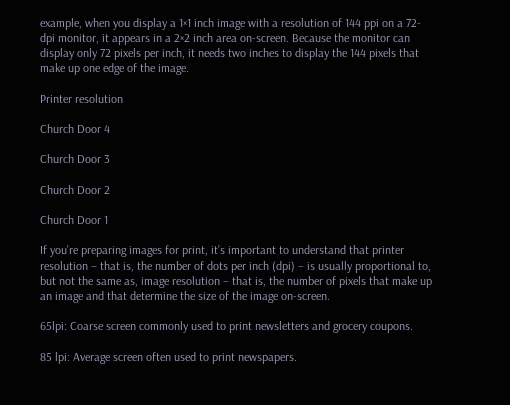example, when you display a 1×1 inch image with a resolution of 144 ppi on a 72-dpi monitor, it appears in a 2×2 inch area on-screen. Because the monitor can display only 72 pixels per inch, it needs two inches to display the 144 pixels that make up one edge of the image.

Printer resolution

Church Door 4

Church Door 3

Church Door 2

Church Door 1

If you’re preparing images for print, it’s important to understand that printer resolution – that is, the number of dots per inch (dpi) – is usually proportional to, but not the same as, image resolution – that is, the number of pixels that make up an image and that determine the size of the image on-screen.

65lpi: Coarse screen commonly used to print newsletters and grocery coupons.

85 lpi: Average screen often used to print newspapers.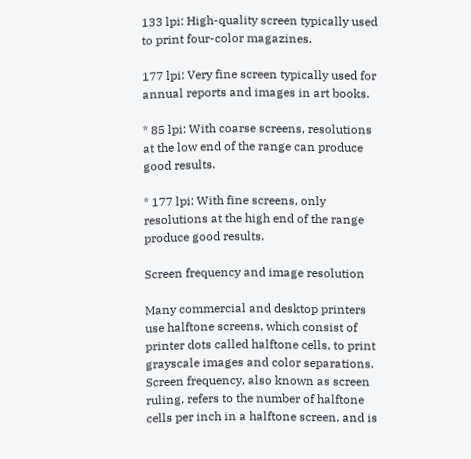133 lpi: High-quality screen typically used to print four-color magazines.

177 lpi: Very fine screen typically used for annual reports and images in art books.

* 85 lpi: With coarse screens, resolutions at the low end of the range can produce good results.

* 177 lpi: With fine screens, only resolutions at the high end of the range produce good results.

Screen frequency and image resolution

Many commercial and desktop printers use halftone screens, which consist of printer dots called halftone cells, to print grayscale images and color separations. Screen frequency, also known as screen ruling, refers to the number of halftone cells per inch in a halftone screen, and is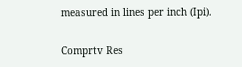measured in lines per inch (Ipi).

Comprtv Res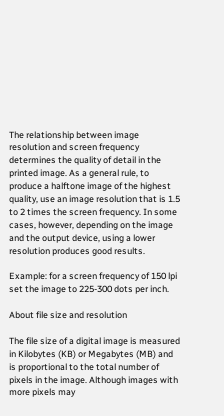The relationship between image resolution and screen frequency determines the quality of detail in the printed image. As a general rule, to produce a halftone image of the highest quality, use an image resolution that is 1.5 to 2 times the screen frequency. In some cases, however, depending on the image and the output device, using a lower resolution produces good results.

Example: for a screen frequency of 150 lpi set the image to 225-300 dots per inch.

About file size and resolution

The file size of a digital image is measured in Kilobytes (KB) or Megabytes (MB) and is proportional to the total number of pixels in the image. Although images with more pixels may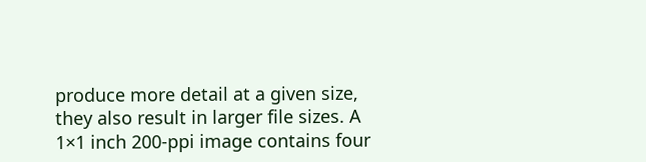produce more detail at a given size, they also result in larger file sizes. A 1×1 inch 200-ppi image contains four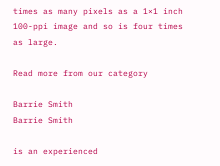times as many pixels as a 1×1 inch 100-ppi image and so is four times as large.

Read more from our category

Barrie Smith
Barrie Smith

is an experienced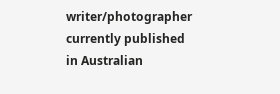writer/photographer currently published in Australian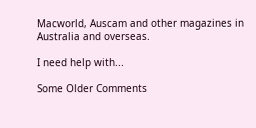Macworld, Auscam and other magazines in Australia and overseas.

I need help with...

Some Older Comments